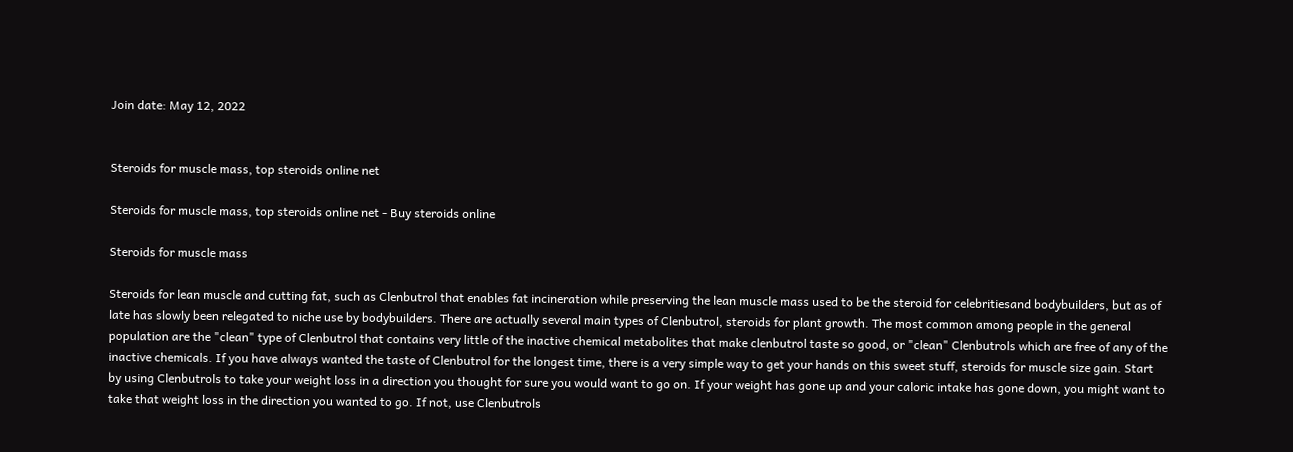Join date: May 12, 2022


Steroids for muscle mass, top steroids online net

Steroids for muscle mass, top steroids online net - Buy steroids online

Steroids for muscle mass

Steroids for lean muscle and cutting fat, such as Clenbutrol that enables fat incineration while preserving the lean muscle mass used to be the steroid for celebritiesand bodybuilders, but as of late has slowly been relegated to niche use by bodybuilders. There are actually several main types of Clenbutrol, steroids for plant growth. The most common among people in the general population are the "clean" type of Clenbutrol that contains very little of the inactive chemical metabolites that make clenbutrol taste so good, or "clean" Clenbutrols which are free of any of the inactive chemicals. If you have always wanted the taste of Clenbutrol for the longest time, there is a very simple way to get your hands on this sweet stuff, steroids for muscle size gain. Start by using Clenbutrols to take your weight loss in a direction you thought for sure you would want to go on. If your weight has gone up and your caloric intake has gone down, you might want to take that weight loss in the direction you wanted to go. If not, use Clenbutrols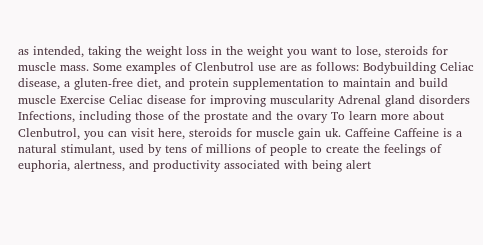as intended, taking the weight loss in the weight you want to lose, steroids for muscle mass. Some examples of Clenbutrol use are as follows: Bodybuilding Celiac disease, a gluten-free diet, and protein supplementation to maintain and build muscle Exercise Celiac disease for improving muscularity Adrenal gland disorders Infections, including those of the prostate and the ovary To learn more about Clenbutrol, you can visit here, steroids for muscle gain uk. Caffeine Caffeine is a natural stimulant, used by tens of millions of people to create the feelings of euphoria, alertness, and productivity associated with being alert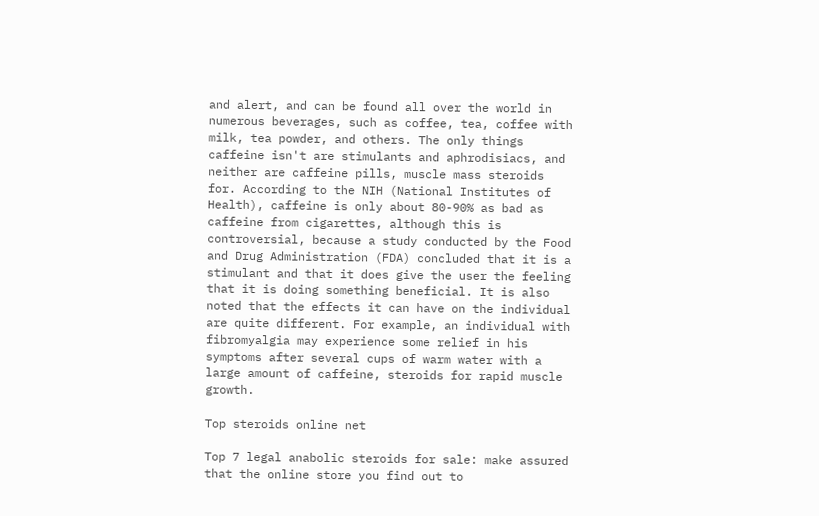and alert, and can be found all over the world in numerous beverages, such as coffee, tea, coffee with milk, tea powder, and others. The only things caffeine isn't are stimulants and aphrodisiacs, and neither are caffeine pills, muscle mass steroids for. According to the NIH (National Institutes of Health), caffeine is only about 80-90% as bad as caffeine from cigarettes, although this is controversial, because a study conducted by the Food and Drug Administration (FDA) concluded that it is a stimulant and that it does give the user the feeling that it is doing something beneficial. It is also noted that the effects it can have on the individual are quite different. For example, an individual with fibromyalgia may experience some relief in his symptoms after several cups of warm water with a large amount of caffeine, steroids for rapid muscle growth.

Top steroids online net

Top 7 legal anabolic steroids for sale: make assured that the online store you find out to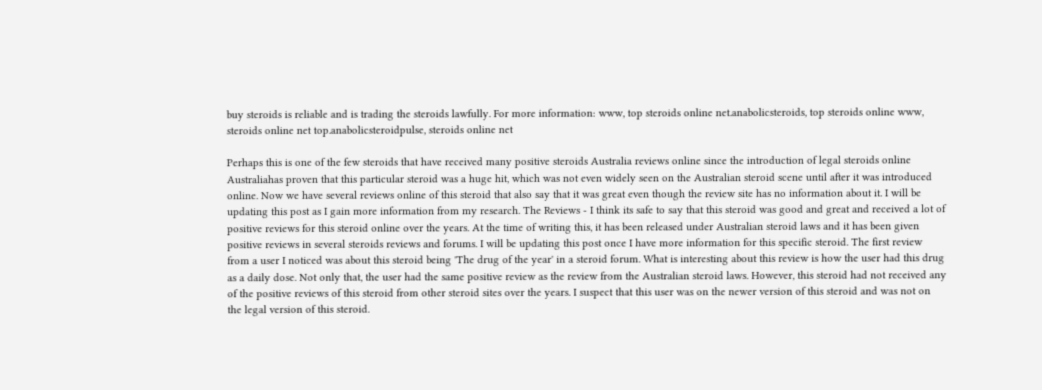buy steroids is reliable and is trading the steroids lawfully. For more information: www, top steroids online net.anabolicsteroids, top steroids online www, steroids online net top.anabolicsteroidpulse, steroids online net

Perhaps this is one of the few steroids that have received many positive steroids Australia reviews online since the introduction of legal steroids online Australiahas proven that this particular steroid was a huge hit, which was not even widely seen on the Australian steroid scene until after it was introduced online. Now we have several reviews online of this steroid that also say that it was great even though the review site has no information about it. I will be updating this post as I gain more information from my research. The Reviews - I think its safe to say that this steroid was good and great and received a lot of positive reviews for this steroid online over the years. At the time of writing this, it has been released under Australian steroid laws and it has been given positive reviews in several steroids reviews and forums. I will be updating this post once I have more information for this specific steroid. The first review from a user I noticed was about this steroid being 'The drug of the year' in a steroid forum. What is interesting about this review is how the user had this drug as a daily dose. Not only that, the user had the same positive review as the review from the Australian steroid laws. However, this steroid had not received any of the positive reviews of this steroid from other steroid sites over the years. I suspect that this user was on the newer version of this steroid and was not on the legal version of this steroid.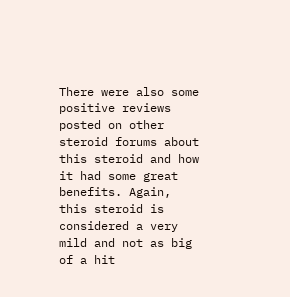There were also some positive reviews posted on other steroid forums about this steroid and how it had some great benefits. Again, this steroid is considered a very mild and not as big of a hit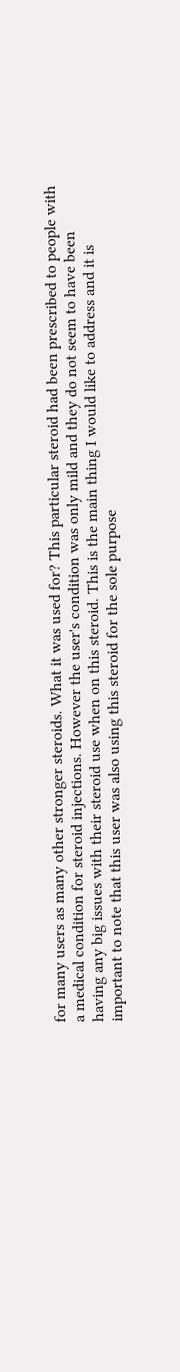for many users as many other stronger steroids. What it was used for? This particular steroid had been prescribed to people with a medical condition for steroid injections. However the user's condition was only mild and they do not seem to have been having any big issues with their steroid use when on this steroid. This is the main thing I would like to address and it is important to note that this user was also using this steroid for the sole purpose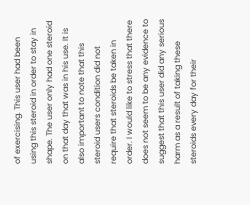of exercising. This user had been using this steroid in order to stay in shape. The user only had one steroid on that day that was in his use. It is also important to note that this steroid users condition did not require that steroids be taken in order. I would like to stress that there does not seem to be any evidence to suggest that this user did any serious harm as a result of taking these steroids every day for their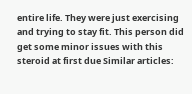entire life. They were just exercising and trying to stay fit. This person did get some minor issues with this steroid at first due Similar articles: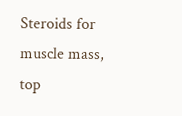Steroids for muscle mass, top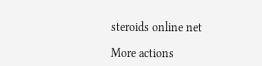steroids online net

More actions